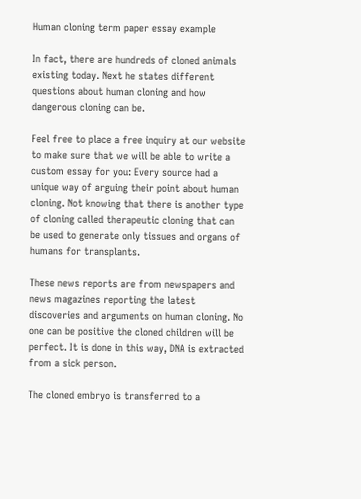Human cloning term paper essay example

In fact, there are hundreds of cloned animals existing today. Next he states different questions about human cloning and how dangerous cloning can be.

Feel free to place a free inquiry at our website to make sure that we will be able to write a custom essay for you: Every source had a unique way of arguing their point about human cloning. Not knowing that there is another type of cloning called therapeutic cloning that can be used to generate only tissues and organs of humans for transplants.

These news reports are from newspapers and news magazines reporting the latest discoveries and arguments on human cloning. No one can be positive the cloned children will be perfect. It is done in this way, DNA is extracted from a sick person.

The cloned embryo is transferred to a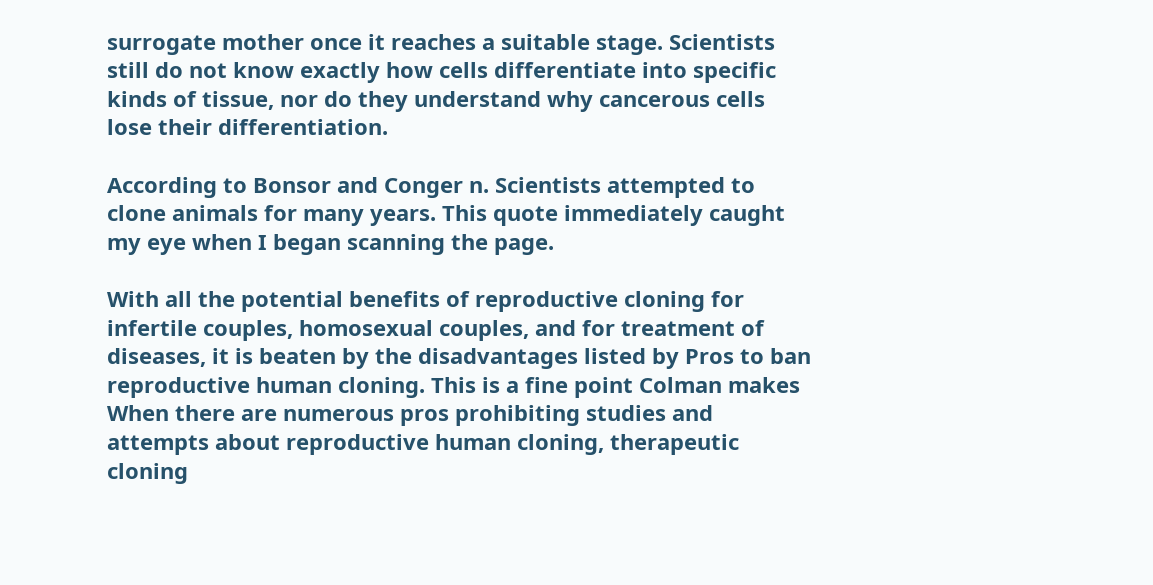surrogate mother once it reaches a suitable stage. Scientists still do not know exactly how cells differentiate into specific kinds of tissue, nor do they understand why cancerous cells lose their differentiation.

According to Bonsor and Conger n. Scientists attempted to clone animals for many years. This quote immediately caught my eye when I began scanning the page.

With all the potential benefits of reproductive cloning for infertile couples, homosexual couples, and for treatment of diseases, it is beaten by the disadvantages listed by Pros to ban reproductive human cloning. This is a fine point Colman makes When there are numerous pros prohibiting studies and attempts about reproductive human cloning, therapeutic cloning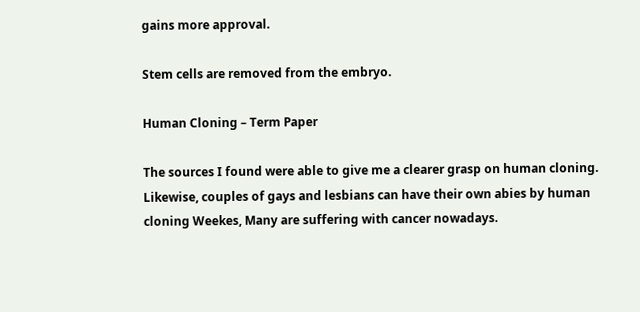gains more approval.

Stem cells are removed from the embryo.

Human Cloning – Term Paper

The sources I found were able to give me a clearer grasp on human cloning. Likewise, couples of gays and lesbians can have their own abies by human cloning Weekes, Many are suffering with cancer nowadays.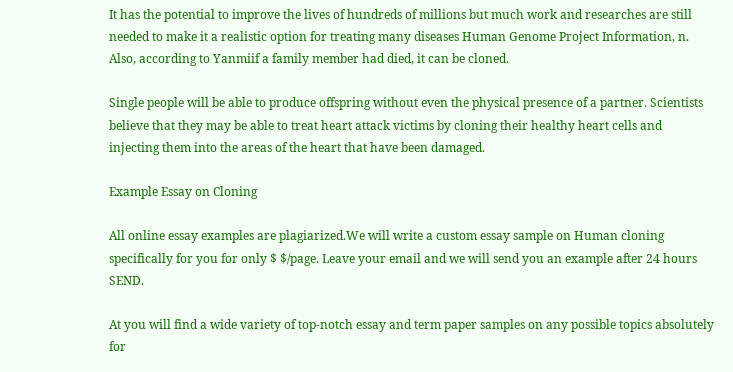It has the potential to improve the lives of hundreds of millions but much work and researches are still needed to make it a realistic option for treating many diseases Human Genome Project Information, n. Also, according to Yanmiif a family member had died, it can be cloned.

Single people will be able to produce offspring without even the physical presence of a partner. Scientists believe that they may be able to treat heart attack victims by cloning their healthy heart cells and injecting them into the areas of the heart that have been damaged.

Example Essay on Cloning

All online essay examples are plagiarized.We will write a custom essay sample on Human cloning specifically for you for only $ $/page. Leave your email and we will send you an example after 24 hours SEND.

At you will find a wide variety of top-notch essay and term paper samples on any possible topics absolutely for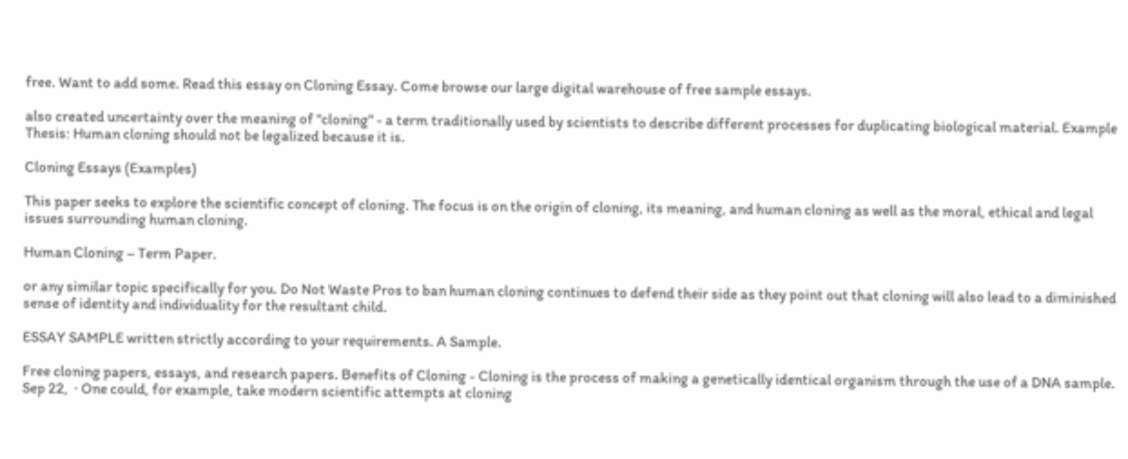free. Want to add some. Read this essay on Cloning Essay. Come browse our large digital warehouse of free sample essays.

also created uncertainty over the meaning of "cloning" - a term traditionally used by scientists to describe different processes for duplicating biological material. Example Thesis: Human cloning should not be legalized because it is.

Cloning Essays (Examples)

This paper seeks to explore the scientific concept of cloning. The focus is on the origin of cloning, its meaning, and human cloning as well as the moral, ethical and legal issues surrounding human cloning.

Human Cloning – Term Paper.

or any similar topic specifically for you. Do Not Waste Pros to ban human cloning continues to defend their side as they point out that cloning will also lead to a diminished sense of identity and individuality for the resultant child.

ESSAY SAMPLE written strictly according to your requirements. A Sample.

Free cloning papers, essays, and research papers. Benefits of Cloning - Cloning is the process of making a genetically identical organism through the use of a DNA sample. Sep 22,  · One could, for example, take modern scientific attempts at cloning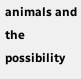animals and the possibility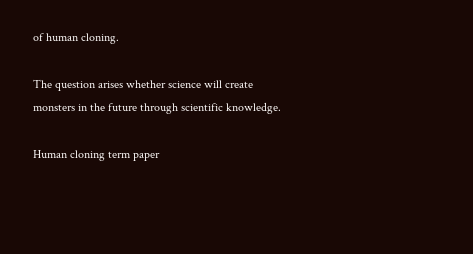of human cloning.

The question arises whether science will create monsters in the future through scientific knowledge.

Human cloning term paper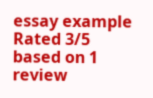essay example
Rated 3/5 based on 1 review